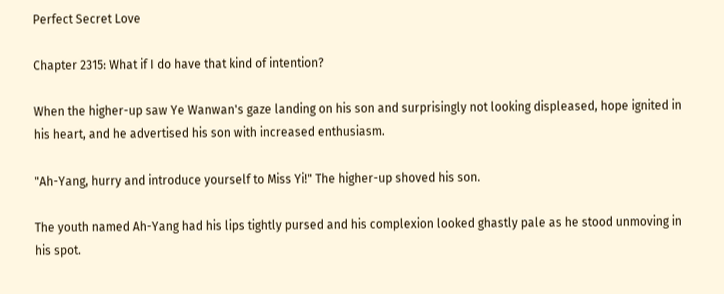Perfect Secret Love

Chapter 2315: What if I do have that kind of intention?

When the higher-up saw Ye Wanwan's gaze landing on his son and surprisingly not looking displeased, hope ignited in his heart, and he advertised his son with increased enthusiasm.

"Ah-Yang, hurry and introduce yourself to Miss Yi!" The higher-up shoved his son.

The youth named Ah-Yang had his lips tightly pursed and his complexion looked ghastly pale as he stood unmoving in his spot.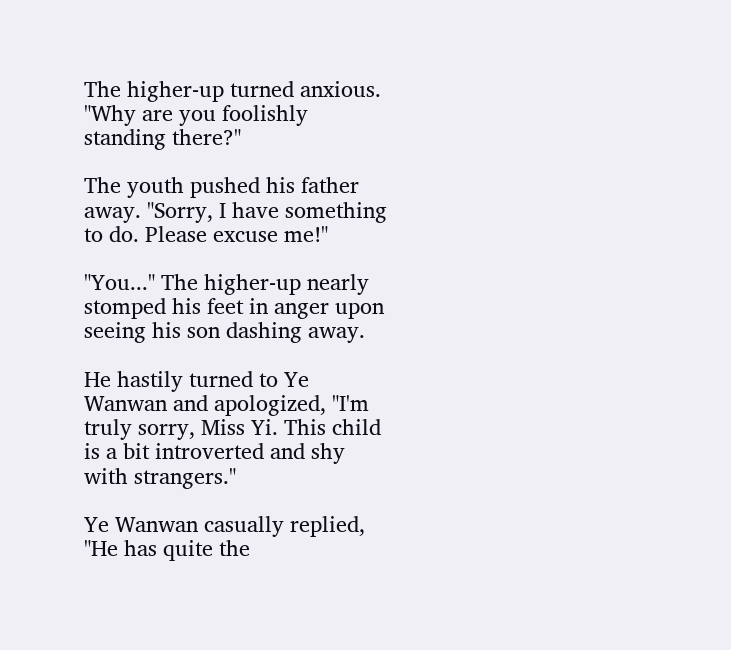The higher-up turned anxious. "Why are you foolishly standing there?"

The youth pushed his father away. "Sorry, I have something to do. Please excuse me!"

"You..." The higher-up nearly stomped his feet in anger upon seeing his son dashing away.

He hastily turned to Ye Wanwan and apologized, "I'm truly sorry, Miss Yi. This child is a bit introverted and shy with strangers."

Ye Wanwan casually replied, "He has quite the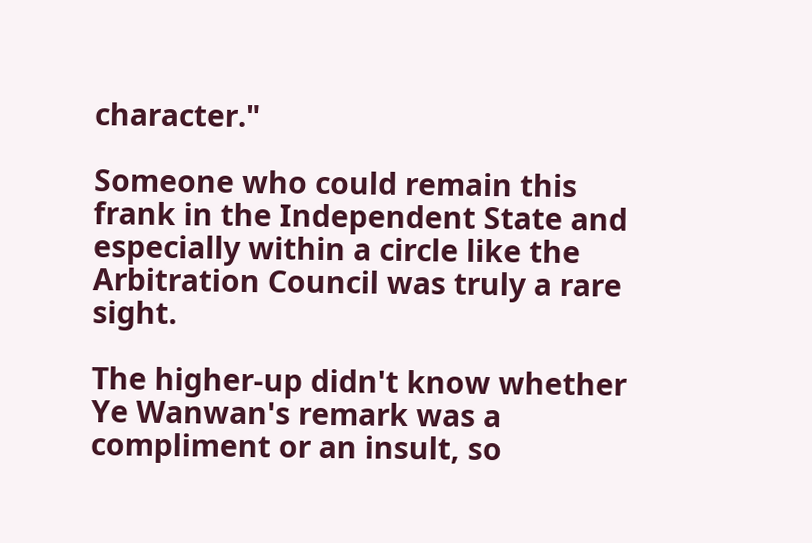character."

Someone who could remain this frank in the Independent State and especially within a circle like the Arbitration Council was truly a rare sight.

The higher-up didn't know whether Ye Wanwan's remark was a compliment or an insult, so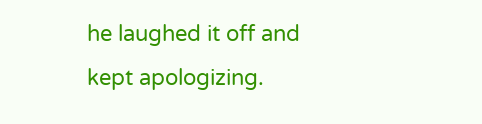he laughed it off and kept apologizing.